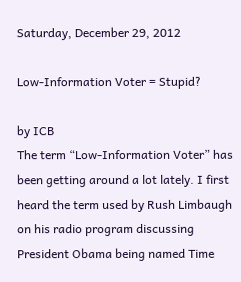Saturday, December 29, 2012

Low-Information Voter = Stupid?

by ICB
The term “Low-Information Voter” has been getting around a lot lately. I first heard the term used by Rush Limbaugh on his radio program discussing President Obama being named Time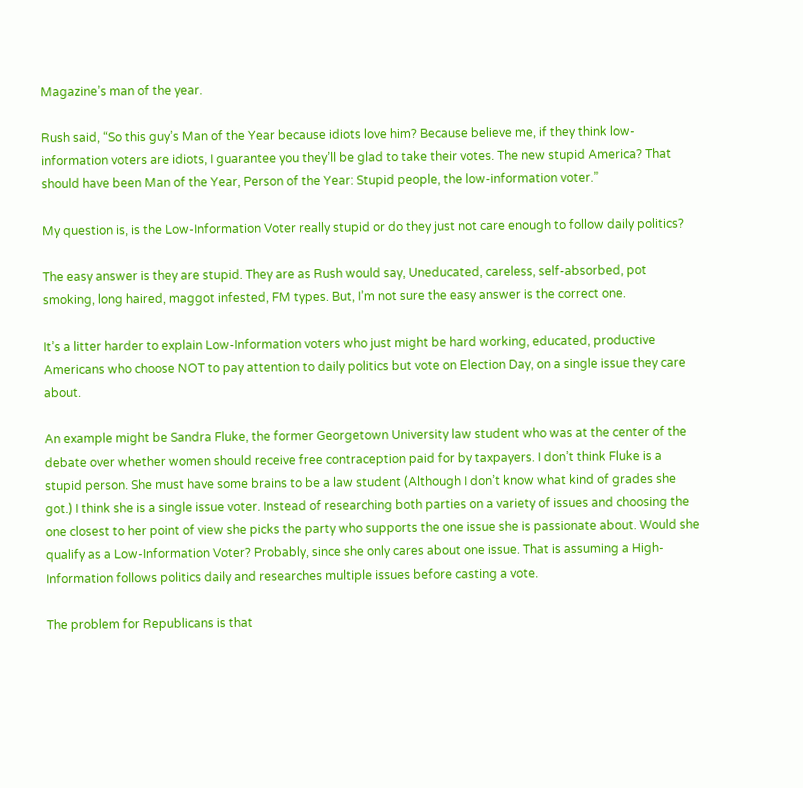Magazine’s man of the year.

Rush said, “So this guy’s Man of the Year because idiots love him? Because believe me, if they think low-information voters are idiots, I guarantee you they’ll be glad to take their votes. The new stupid America? That should have been Man of the Year, Person of the Year: Stupid people, the low-information voter.”

My question is, is the Low-Information Voter really stupid or do they just not care enough to follow daily politics?

The easy answer is they are stupid. They are as Rush would say, Uneducated, careless, self-absorbed, pot smoking, long haired, maggot infested, FM types. But, I’m not sure the easy answer is the correct one.

It’s a litter harder to explain Low-Information voters who just might be hard working, educated, productive Americans who choose NOT to pay attention to daily politics but vote on Election Day, on a single issue they care about.

An example might be Sandra Fluke, the former Georgetown University law student who was at the center of the debate over whether women should receive free contraception paid for by taxpayers. I don’t think Fluke is a stupid person. She must have some brains to be a law student (Although I don’t know what kind of grades she got.) I think she is a single issue voter. Instead of researching both parties on a variety of issues and choosing the one closest to her point of view she picks the party who supports the one issue she is passionate about. Would she qualify as a Low-Information Voter? Probably, since she only cares about one issue. That is assuming a High-Information follows politics daily and researches multiple issues before casting a vote.

The problem for Republicans is that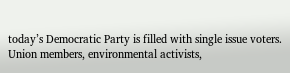today’s Democratic Party is filled with single issue voters. Union members, environmental activists,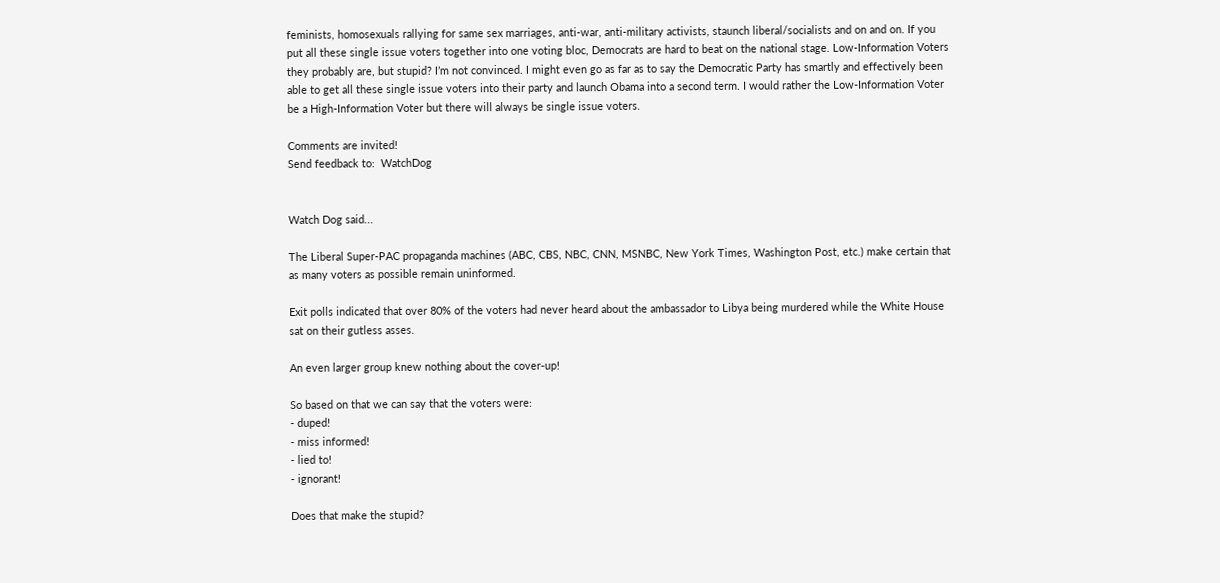feminists, homosexuals rallying for same sex marriages, anti-war, anti-military activists, staunch liberal/socialists and on and on. If you put all these single issue voters together into one voting bloc, Democrats are hard to beat on the national stage. Low-Information Voters they probably are, but stupid? I’m not convinced. I might even go as far as to say the Democratic Party has smartly and effectively been able to get all these single issue voters into their party and launch Obama into a second term. I would rather the Low-Information Voter be a High-Information Voter but there will always be single issue voters.

Comments are invited!
Send feedback to:  WatchDog


Watch Dog said...

The Liberal Super-PAC propaganda machines (ABC, CBS, NBC, CNN, MSNBC, New York Times, Washington Post, etc.) make certain that as many voters as possible remain uninformed.

Exit polls indicated that over 80% of the voters had never heard about the ambassador to Libya being murdered while the White House sat on their gutless asses.

An even larger group knew nothing about the cover-up!

So based on that we can say that the voters were:
- duped!
- miss informed!
- lied to!
- ignorant!

Does that make the stupid?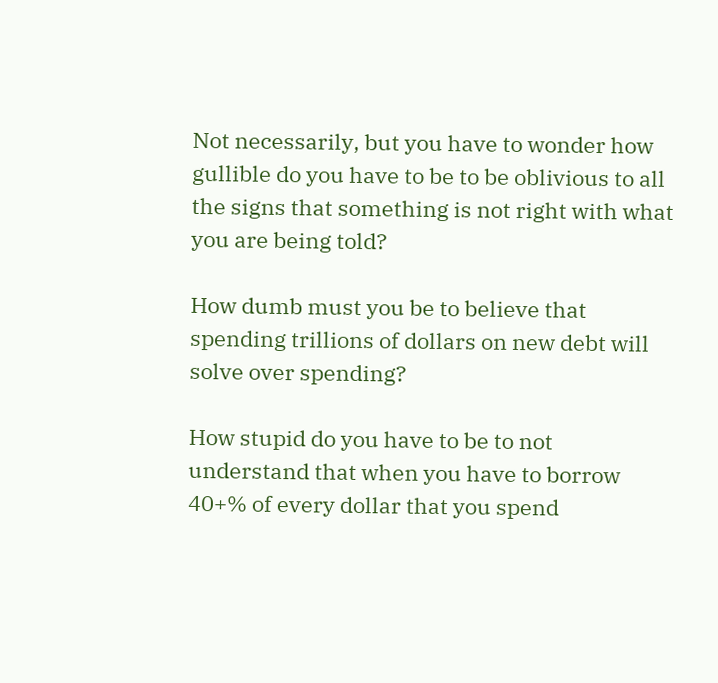Not necessarily, but you have to wonder how gullible do you have to be to be oblivious to all the signs that something is not right with what you are being told?

How dumb must you be to believe that spending trillions of dollars on new debt will solve over spending?

How stupid do you have to be to not understand that when you have to borrow 40+% of every dollar that you spend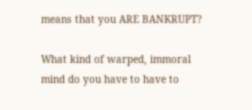means that you ARE BANKRUPT?

What kind of warped, immoral mind do you have to have to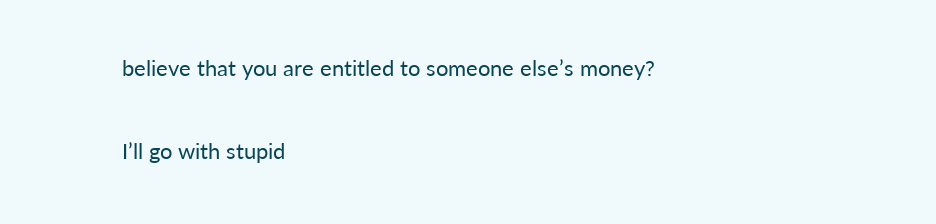believe that you are entitled to someone else’s money?

I’ll go with stupid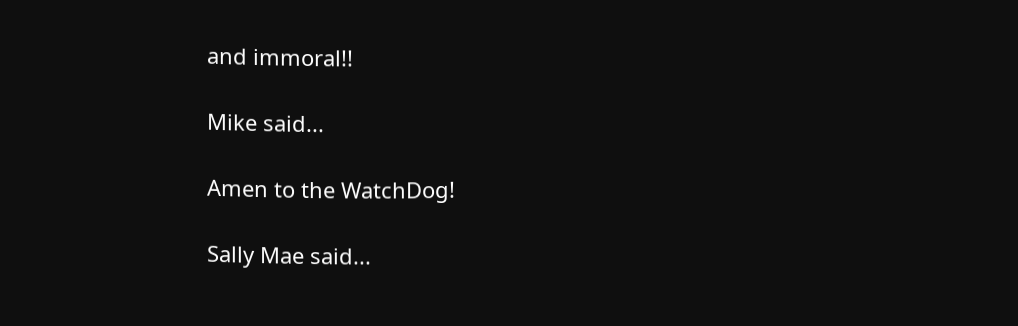and immoral!!

Mike said...

Amen to the WatchDog!

Sally Mae said...